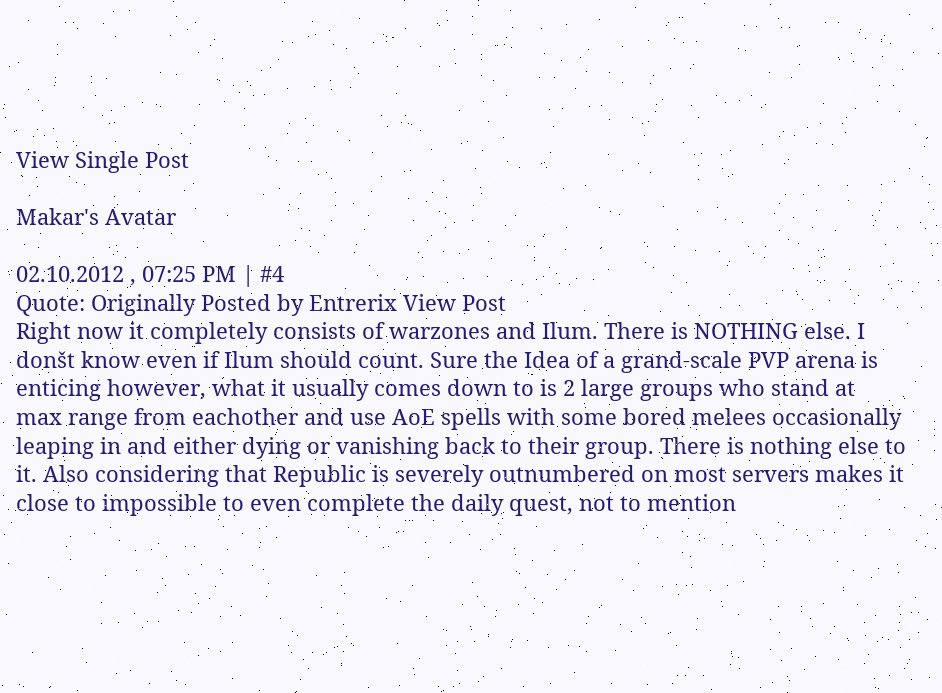View Single Post

Makar's Avatar

02.10.2012 , 07:25 PM | #4
Quote: Originally Posted by Entrerix View Post
Right now it completely consists of warzones and Ilum. There is NOTHING else. I donšt know even if Ilum should count. Sure the Idea of a grand-scale PVP arena is enticing however, what it usually comes down to is 2 large groups who stand at max range from eachother and use AoE spells with some bored melees occasionally leaping in and either dying or vanishing back to their group. There is nothing else to it. Also considering that Republic is severely outnumbered on most servers makes it close to impossible to even complete the daily quest, not to mention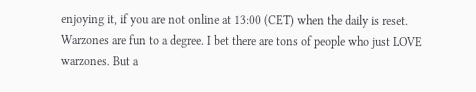enjoying it, if you are not online at 13:00 (CET) when the daily is reset.
Warzones are fun to a degree. I bet there are tons of people who just LOVE warzones. But a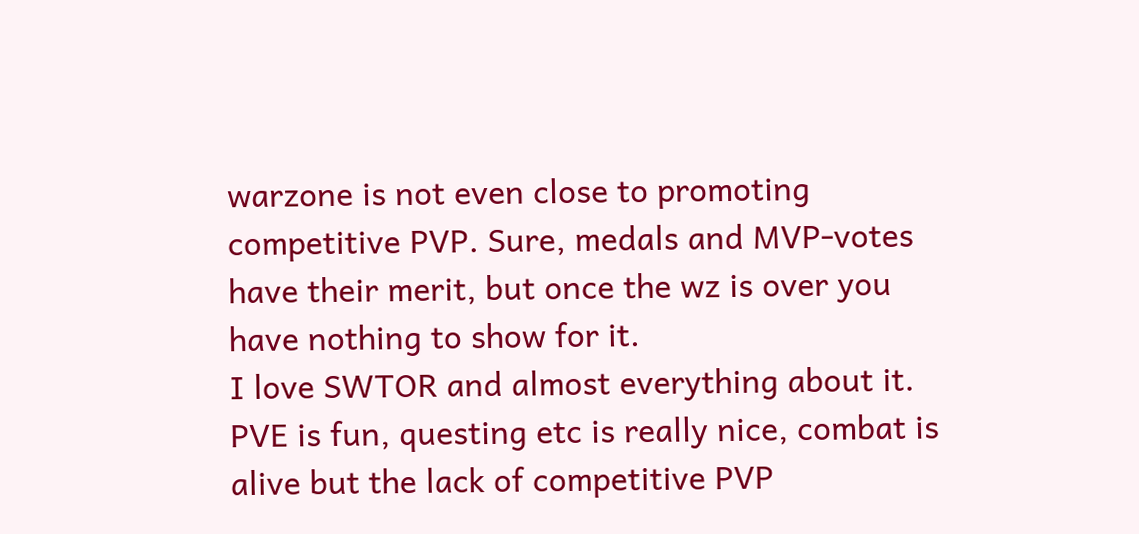warzone is not even close to promoting competitive PVP. Sure, medals and MVP-votes have their merit, but once the wz is over you have nothing to show for it.
I love SWTOR and almost everything about it. PVE is fun, questing etc is really nice, combat is alive but the lack of competitive PVP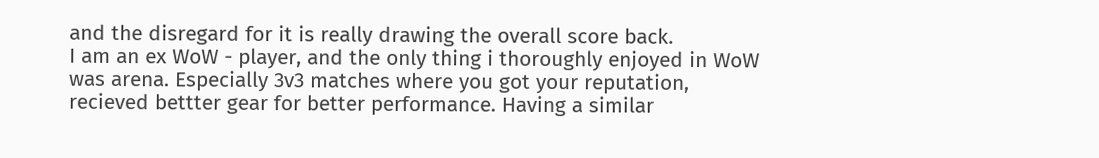and the disregard for it is really drawing the overall score back.
I am an ex WoW - player, and the only thing i thoroughly enjoyed in WoW was arena. Especially 3v3 matches where you got your reputation, recieved bettter gear for better performance. Having a similar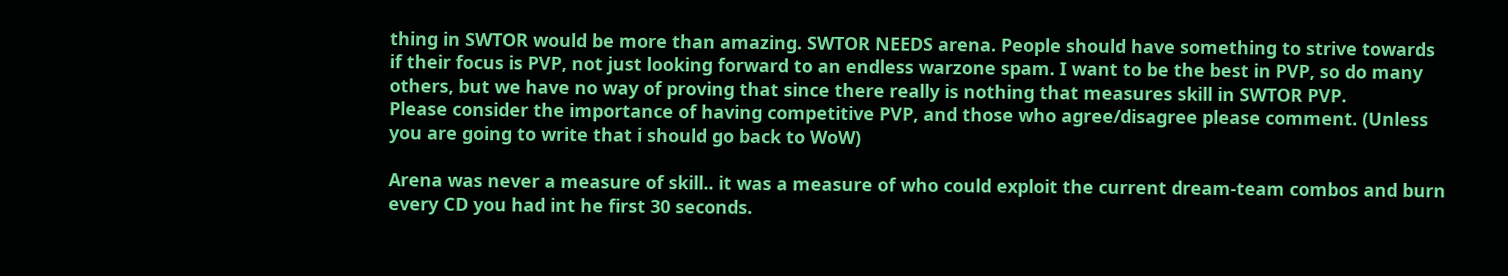thing in SWTOR would be more than amazing. SWTOR NEEDS arena. People should have something to strive towards if their focus is PVP, not just looking forward to an endless warzone spam. I want to be the best in PVP, so do many others, but we have no way of proving that since there really is nothing that measures skill in SWTOR PVP.
Please consider the importance of having competitive PVP, and those who agree/disagree please comment. (Unless you are going to write that i should go back to WoW)

Arena was never a measure of skill.. it was a measure of who could exploit the current dream-team combos and burn every CD you had int he first 30 seconds.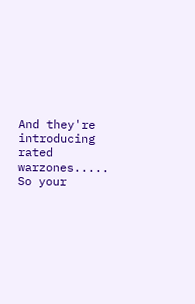And they're introducing rated warzones..... So your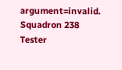argument=invalid.
Squadron 238 Tester